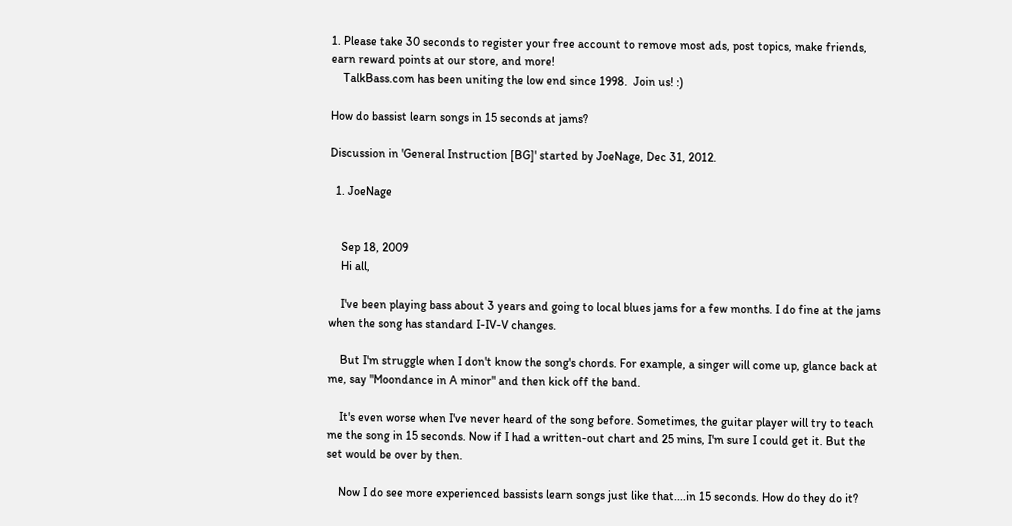1. Please take 30 seconds to register your free account to remove most ads, post topics, make friends, earn reward points at our store, and more!
    TalkBass.com has been uniting the low end since 1998.  Join us! :)

How do bassist learn songs in 15 seconds at jams?

Discussion in 'General Instruction [BG]' started by JoeNage, Dec 31, 2012.

  1. JoeNage


    Sep 18, 2009
    Hi all,

    I've been playing bass about 3 years and going to local blues jams for a few months. I do fine at the jams when the song has standard I-IV-V changes.

    But I'm struggle when I don't know the song's chords. For example, a singer will come up, glance back at me, say "Moondance in A minor" and then kick off the band.

    It's even worse when I've never heard of the song before. Sometimes, the guitar player will try to teach me the song in 15 seconds. Now if I had a written-out chart and 25 mins, I'm sure I could get it. But the set would be over by then.

    Now I do see more experienced bassists learn songs just like that....in 15 seconds. How do they do it?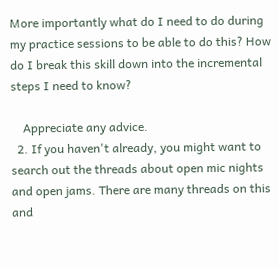More importantly what do I need to do during my practice sessions to be able to do this? How do I break this skill down into the incremental steps I need to know?

    Appreciate any advice.
  2. If you haven't already, you might want to search out the threads about open mic nights and open jams. There are many threads on this and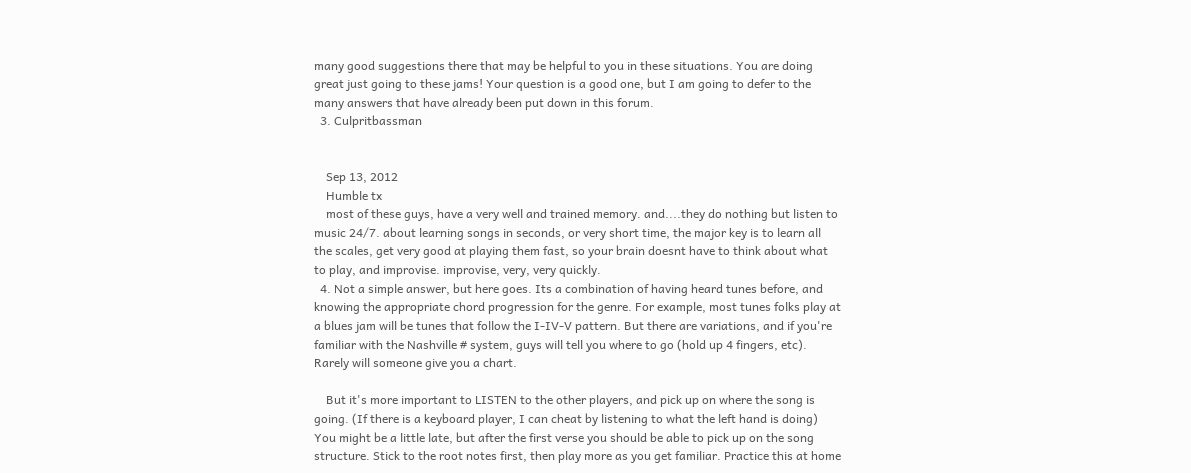many good suggestions there that may be helpful to you in these situations. You are doing great just going to these jams! Your question is a good one, but I am going to defer to the many answers that have already been put down in this forum.
  3. Culpritbassman


    Sep 13, 2012
    Humble tx
    most of these guys, have a very well and trained memory. and....they do nothing but listen to music 24/7. about learning songs in seconds, or very short time, the major key is to learn all the scales, get very good at playing them fast, so your brain doesnt have to think about what to play, and improvise. improvise, very, very quickly.
  4. Not a simple answer, but here goes. Its a combination of having heard tunes before, and knowing the appropriate chord progression for the genre. For example, most tunes folks play at a blues jam will be tunes that follow the I-IV-V pattern. But there are variations, and if you're familiar with the Nashville # system, guys will tell you where to go (hold up 4 fingers, etc). Rarely will someone give you a chart.

    But it's more important to LISTEN to the other players, and pick up on where the song is going. (If there is a keyboard player, I can cheat by listening to what the left hand is doing) You might be a little late, but after the first verse you should be able to pick up on the song structure. Stick to the root notes first, then play more as you get familiar. Practice this at home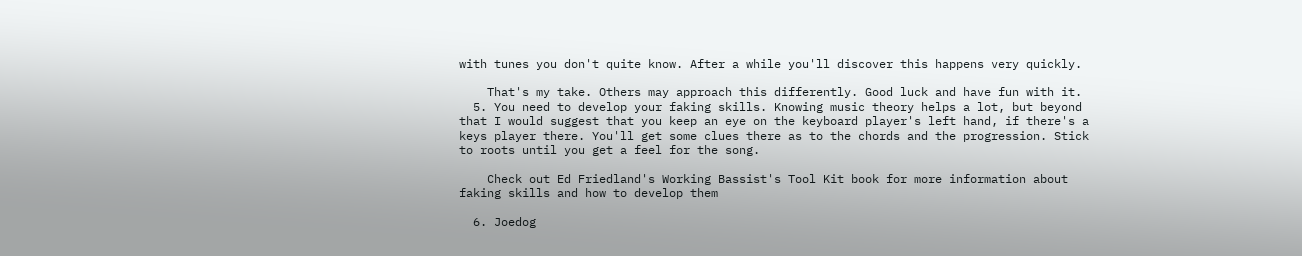with tunes you don't quite know. After a while you'll discover this happens very quickly.

    That's my take. Others may approach this differently. Good luck and have fun with it.
  5. You need to develop your faking skills. Knowing music theory helps a lot, but beyond that I would suggest that you keep an eye on the keyboard player's left hand, if there's a keys player there. You'll get some clues there as to the chords and the progression. Stick to roots until you get a feel for the song.

    Check out Ed Friedland's Working Bassist's Tool Kit book for more information about faking skills and how to develop them

  6. Joedog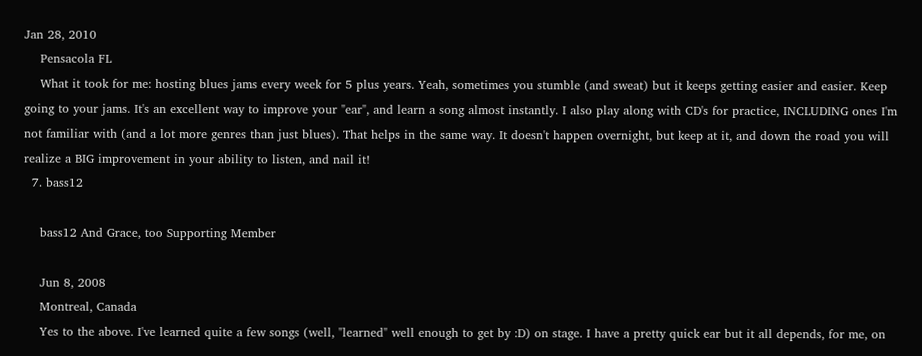Jan 28, 2010
    Pensacola FL
    What it took for me: hosting blues jams every week for 5 plus years. Yeah, sometimes you stumble (and sweat) but it keeps getting easier and easier. Keep going to your jams. It's an excellent way to improve your "ear", and learn a song almost instantly. I also play along with CD's for practice, INCLUDING ones I'm not familiar with (and a lot more genres than just blues). That helps in the same way. It doesn't happen overnight, but keep at it, and down the road you will realize a BIG improvement in your ability to listen, and nail it!
  7. bass12

    bass12 And Grace, too Supporting Member

    Jun 8, 2008
    Montreal, Canada
    Yes to the above. I've learned quite a few songs (well, "learned" well enough to get by :D) on stage. I have a pretty quick ear but it all depends, for me, on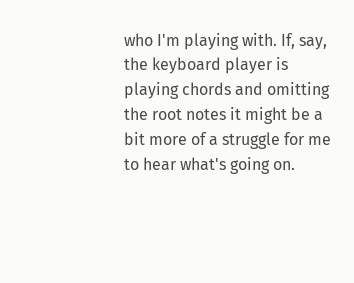who I'm playing with. If, say, the keyboard player is playing chords and omitting the root notes it might be a bit more of a struggle for me to hear what's going on.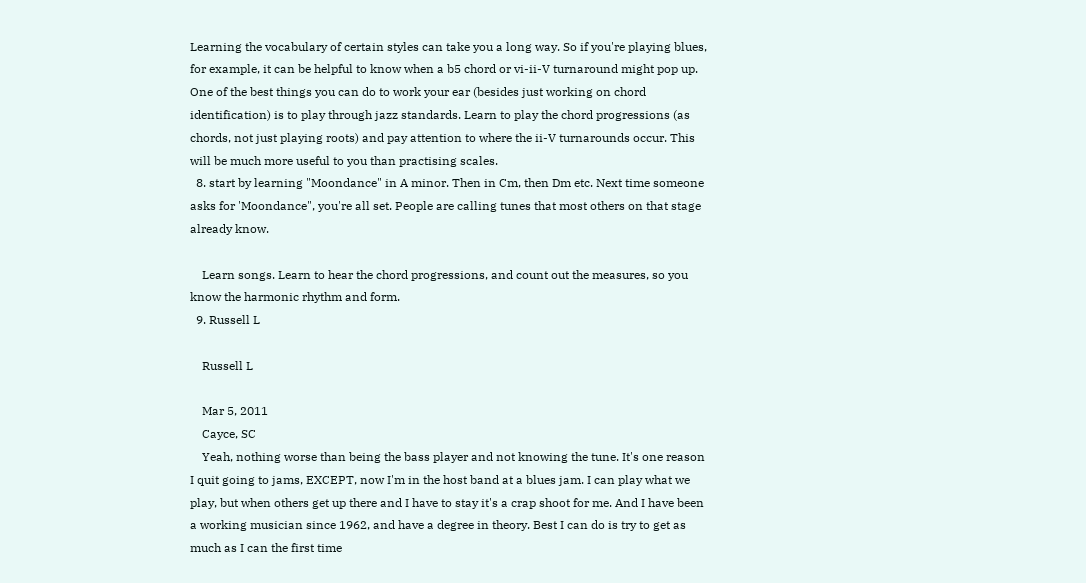Learning the vocabulary of certain styles can take you a long way. So if you're playing blues, for example, it can be helpful to know when a b5 chord or vi-ii-V turnaround might pop up. One of the best things you can do to work your ear (besides just working on chord identification) is to play through jazz standards. Learn to play the chord progressions (as chords, not just playing roots) and pay attention to where the ii-V turnarounds occur. This will be much more useful to you than practising scales.
  8. start by learning "Moondance" in A minor. Then in Cm, then Dm etc. Next time someone asks for 'Moondance", you're all set. People are calling tunes that most others on that stage already know.

    Learn songs. Learn to hear the chord progressions, and count out the measures, so you know the harmonic rhythm and form.
  9. Russell L

    Russell L

    Mar 5, 2011
    Cayce, SC
    Yeah, nothing worse than being the bass player and not knowing the tune. It's one reason I quit going to jams, EXCEPT, now I'm in the host band at a blues jam. I can play what we play, but when others get up there and I have to stay it's a crap shoot for me. And I have been a working musician since 1962, and have a degree in theory. Best I can do is try to get as much as I can the first time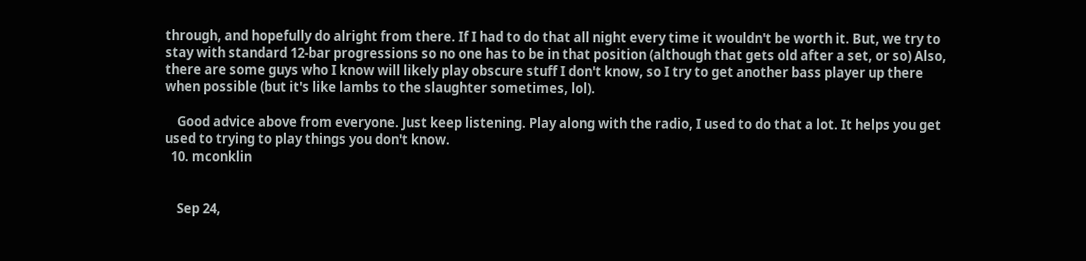through, and hopefully do alright from there. If I had to do that all night every time it wouldn't be worth it. But, we try to stay with standard 12-bar progressions so no one has to be in that position (although that gets old after a set, or so) Also, there are some guys who I know will likely play obscure stuff I don't know, so I try to get another bass player up there when possible (but it's like lambs to the slaughter sometimes, lol).

    Good advice above from everyone. Just keep listening. Play along with the radio, I used to do that a lot. It helps you get used to trying to play things you don't know.
  10. mconklin


    Sep 24,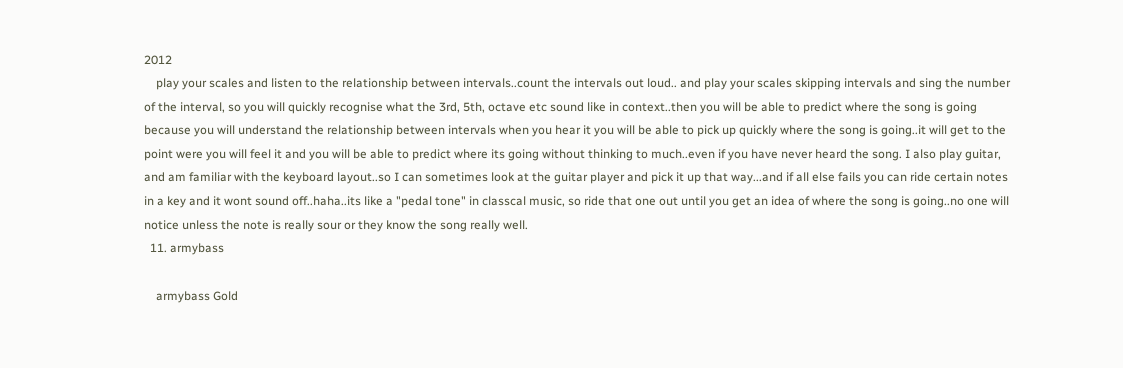2012
    play your scales and listen to the relationship between intervals..count the intervals out loud.. and play your scales skipping intervals and sing the number of the interval, so you will quickly recognise what the 3rd, 5th, octave etc sound like in context..then you will be able to predict where the song is going because you will understand the relationship between intervals when you hear it you will be able to pick up quickly where the song is going..it will get to the point were you will feel it and you will be able to predict where its going without thinking to much..even if you have never heard the song. I also play guitar, and am familiar with the keyboard layout..so I can sometimes look at the guitar player and pick it up that way...and if all else fails you can ride certain notes in a key and it wont sound off..haha..its like a "pedal tone" in classcal music, so ride that one out until you get an idea of where the song is going..no one will notice unless the note is really sour or they know the song really well.
  11. armybass

    armybass Gold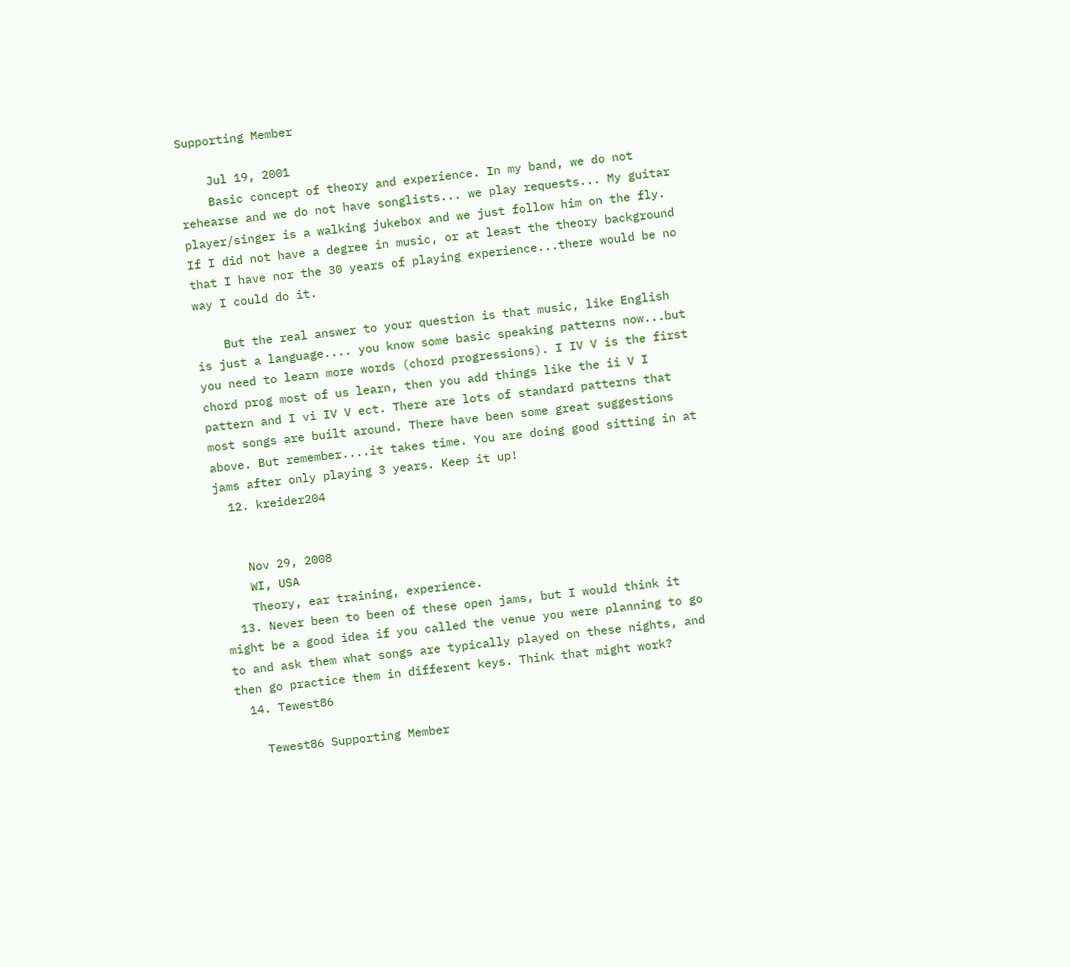Supporting Member

    Jul 19, 2001
    Basic concept of theory and experience. In my band, we do not rehearse and we do not have songlists... we play requests... My guitar player/singer is a walking jukebox and we just follow him on the fly. If I did not have a degree in music, or at least the theory background that I have nor the 30 years of playing experience...there would be no way I could do it.

    But the real answer to your question is that music, like English is just a language.... you know some basic speaking patterns now...but you need to learn more words (chord progressions). I IV V is the first chord prog most of us learn, then you add things like the ii V I pattern and I vi IV V ect. There are lots of standard patterns that most songs are built around. There have been some great suggestions above. But remember....it takes time. You are doing good sitting in at jams after only playing 3 years. Keep it up!
  12. kreider204


    Nov 29, 2008
    WI, USA
    Theory, ear training, experience.
  13. Never been to been of these open jams, but I would think it might be a good idea if you called the venue you were planning to go to and ask them what songs are typically played on these nights, and then go practice them in different keys. Think that might work?
  14. Tewest86

    Tewest86 Supporting Member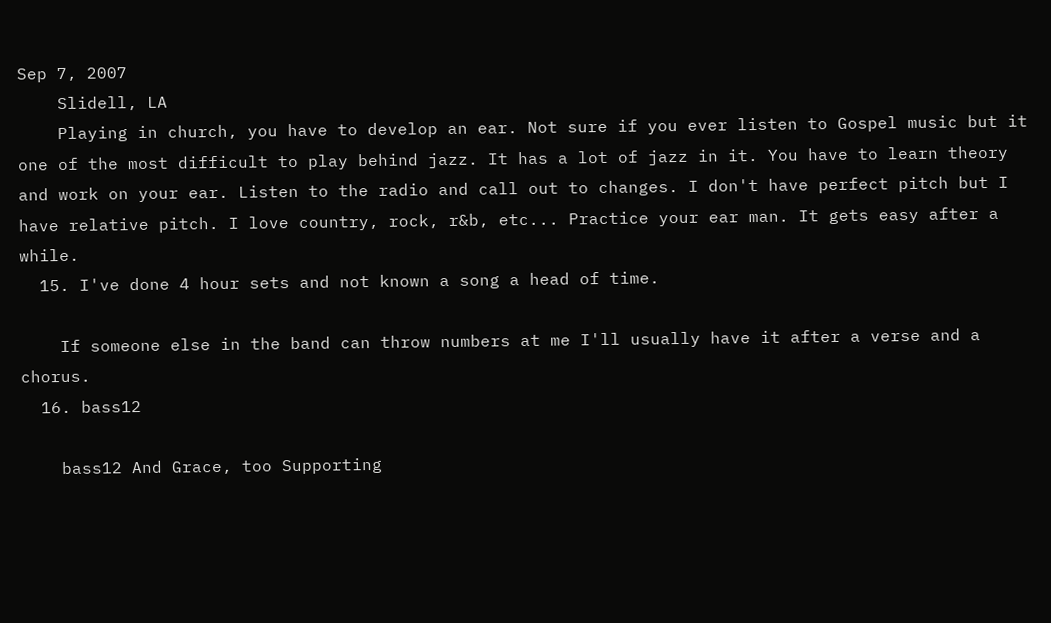Sep 7, 2007
    Slidell, LA
    Playing in church, you have to develop an ear. Not sure if you ever listen to Gospel music but it one of the most difficult to play behind jazz. It has a lot of jazz in it. You have to learn theory and work on your ear. Listen to the radio and call out to changes. I don't have perfect pitch but I have relative pitch. I love country, rock, r&b, etc... Practice your ear man. It gets easy after a while.
  15. I've done 4 hour sets and not known a song a head of time.

    If someone else in the band can throw numbers at me I'll usually have it after a verse and a chorus.
  16. bass12

    bass12 And Grace, too Supporting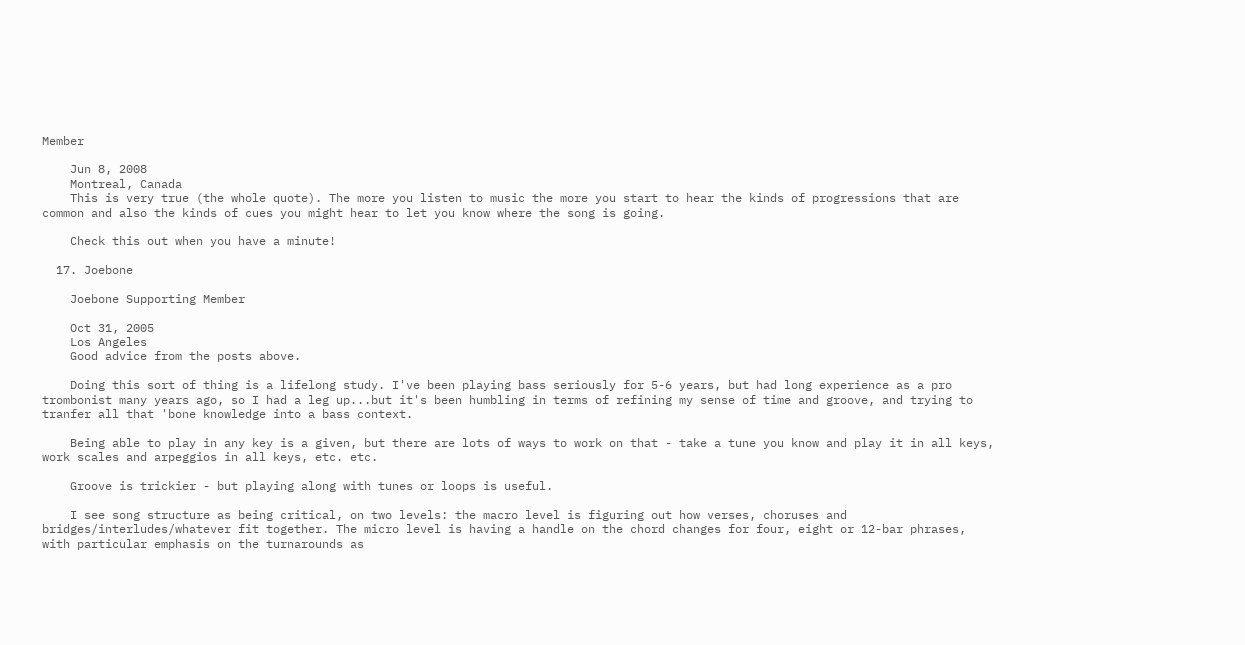Member

    Jun 8, 2008
    Montreal, Canada
    This is very true (the whole quote). The more you listen to music the more you start to hear the kinds of progressions that are common and also the kinds of cues you might hear to let you know where the song is going.

    Check this out when you have a minute!

  17. Joebone

    Joebone Supporting Member

    Oct 31, 2005
    Los Angeles
    Good advice from the posts above.

    Doing this sort of thing is a lifelong study. I've been playing bass seriously for 5-6 years, but had long experience as a pro trombonist many years ago, so I had a leg up...but it's been humbling in terms of refining my sense of time and groove, and trying to tranfer all that 'bone knowledge into a bass context.

    Being able to play in any key is a given, but there are lots of ways to work on that - take a tune you know and play it in all keys, work scales and arpeggios in all keys, etc. etc.

    Groove is trickier - but playing along with tunes or loops is useful.

    I see song structure as being critical, on two levels: the macro level is figuring out how verses, choruses and bridges/interludes/whatever fit together. The micro level is having a handle on the chord changes for four, eight or 12-bar phrases, with particular emphasis on the turnarounds as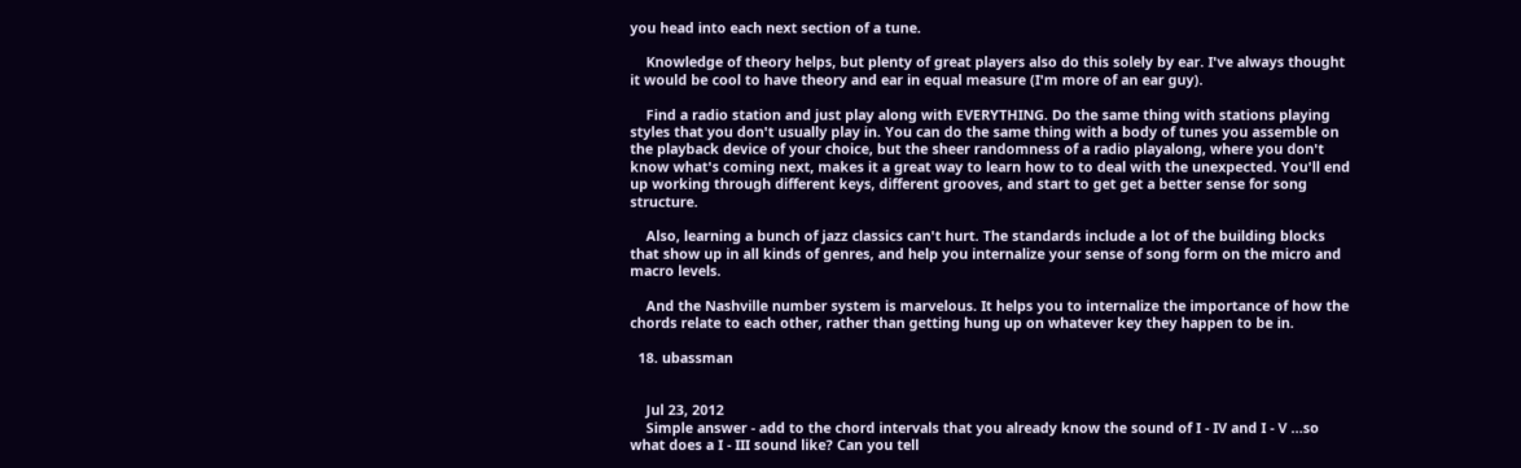you head into each next section of a tune.

    Knowledge of theory helps, but plenty of great players also do this solely by ear. I've always thought it would be cool to have theory and ear in equal measure (I'm more of an ear guy).

    Find a radio station and just play along with EVERYTHING. Do the same thing with stations playing styles that you don't usually play in. You can do the same thing with a body of tunes you assemble on the playback device of your choice, but the sheer randomness of a radio playalong, where you don't know what's coming next, makes it a great way to learn how to to deal with the unexpected. You'll end up working through different keys, different grooves, and start to get get a better sense for song structure.

    Also, learning a bunch of jazz classics can't hurt. The standards include a lot of the building blocks that show up in all kinds of genres, and help you internalize your sense of song form on the micro and macro levels.

    And the Nashville number system is marvelous. It helps you to internalize the importance of how the chords relate to each other, rather than getting hung up on whatever key they happen to be in.

  18. ubassman


    Jul 23, 2012
    Simple answer - add to the chord intervals that you already know the sound of I - IV and I - V ...so what does a I - III sound like? Can you tell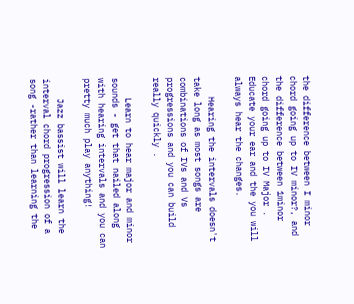the difference between I minor chord going up to IV minor?, and the difference between 1minor chord going up to IV Major . Educate your ear and the you will always hear the changes.

    Hearing the intervals doesn't take long as most songs are combinations of IVs and Vs progressions and you can build really quickly .

    Learn to hear major and minor sounds - get that nailed along with hearing intervals and you can pretty much play anything!

    Jazz bassist will learn the interval chord progression of a song -rather than learning the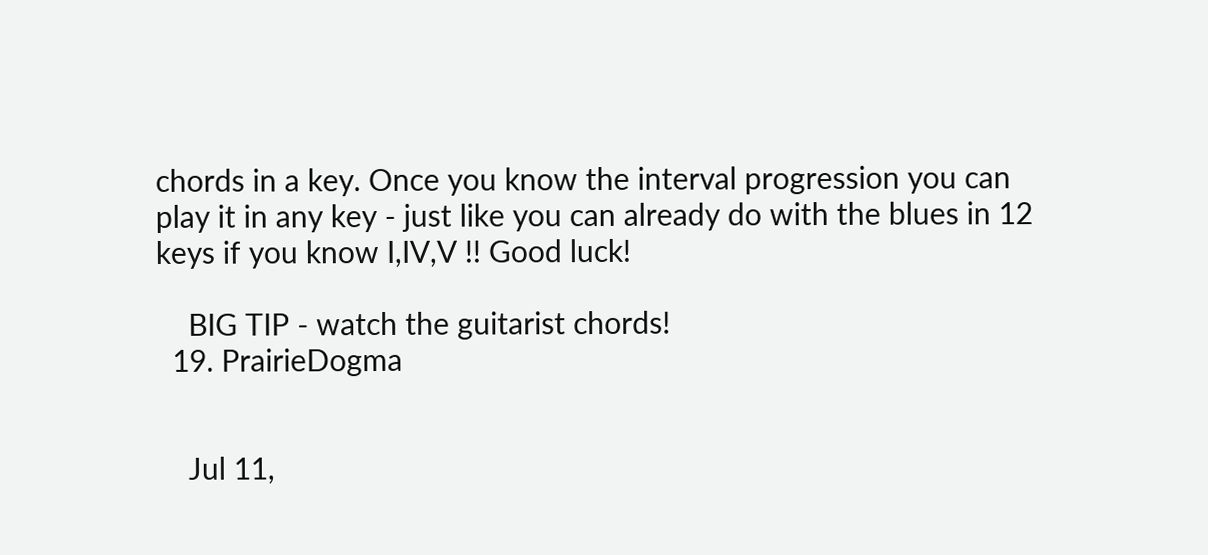chords in a key. Once you know the interval progression you can play it in any key - just like you can already do with the blues in 12 keys if you know I,IV,V !! Good luck!

    BIG TIP - watch the guitarist chords!
  19. PrairieDogma


    Jul 11,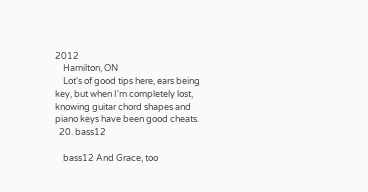2012
    Hamilton, ON
    Lot's of good tips here, ears being key, but when I'm completely lost, knowing guitar chord shapes and piano keys have been good cheats.
  20. bass12

    bass12 And Grace, too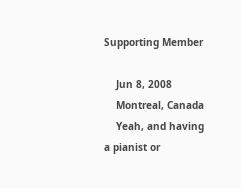Supporting Member

    Jun 8, 2008
    Montreal, Canada
    Yeah, and having a pianist or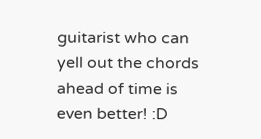guitarist who can yell out the chords ahead of time is even better! :D